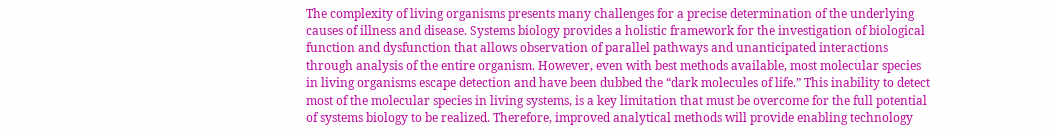The complexity of living organisms presents many challenges for a precise determination of the underlying causes of illness and disease. Systems biology provides a holistic framework for the investigation of biological function and dysfunction that allows observation of parallel pathways and unanticipated interactions through analysis of the entire organism. However, even with best methods available, most molecular species in living organisms escape detection and have been dubbed the “dark molecules of life.” This inability to detect most of the molecular species in living systems, is a key limitation that must be overcome for the full potential of systems biology to be realized. Therefore, improved analytical methods will provide enabling technology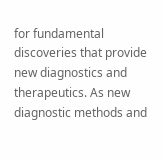for fundamental discoveries that provide new diagnostics and therapeutics. As new diagnostic methods and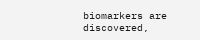biomarkers are discovered,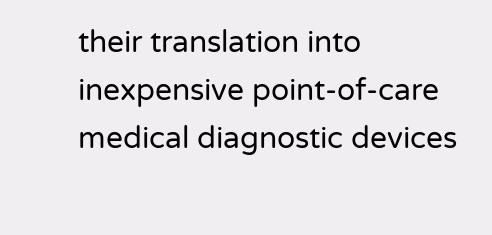their translation into inexpensive point-of-care medical diagnostic devices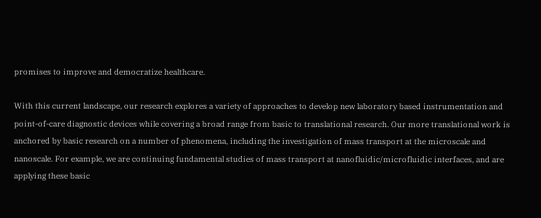promises to improve and democratize healthcare.

With this current landscape, our research explores a variety of approaches to develop new laboratory based instrumentation and point-of-care diagnostic devices while covering a broad range from basic to translational research. Our more translational work is anchored by basic research on a number of phenomena, including the investigation of mass transport at the microscale and nanoscale. For example, we are continuing fundamental studies of mass transport at nanofluidic/microfluidic interfaces, and are applying these basic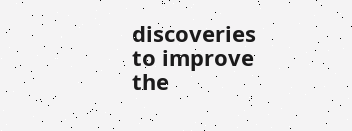discoveries to improve the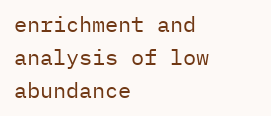enrichment and analysis of low abundance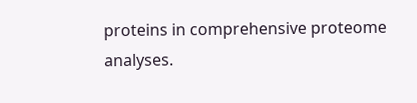proteins in comprehensive proteome analyses.